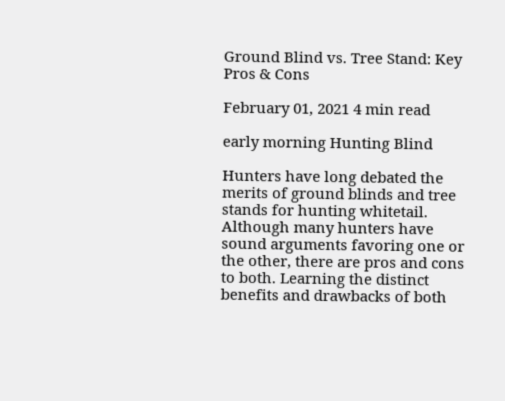Ground Blind vs. Tree Stand: Key Pros & Cons

February 01, 2021 4 min read

early morning Hunting Blind

Hunters have long debated the merits of ground blinds and tree stands for hunting whitetail. Although many hunters have sound arguments favoring one or the other, there are pros and cons to both. Learning the distinct benefits and drawbacks of both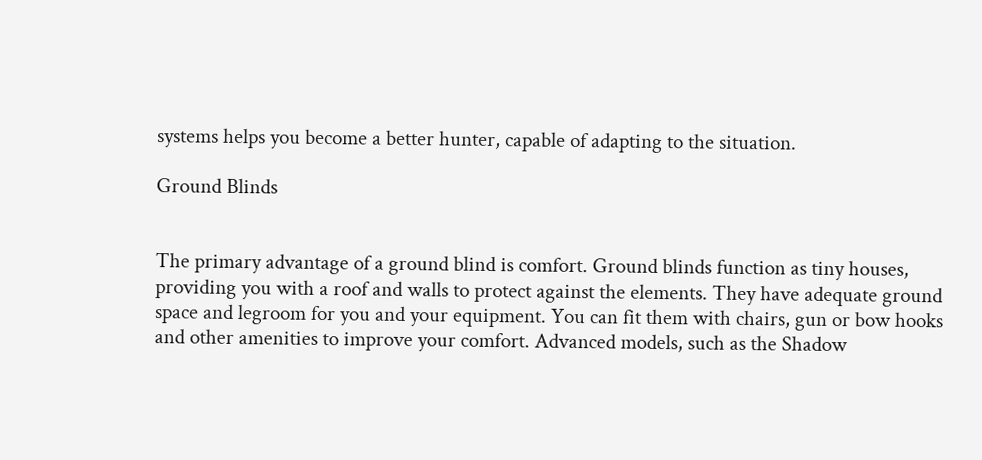systems helps you become a better hunter, capable of adapting to the situation.

Ground Blinds


The primary advantage of a ground blind is comfort. Ground blinds function as tiny houses, providing you with a roof and walls to protect against the elements. They have adequate ground space and legroom for you and your equipment. You can fit them with chairs, gun or bow hooks and other amenities to improve your comfort. Advanced models, such as the Shadow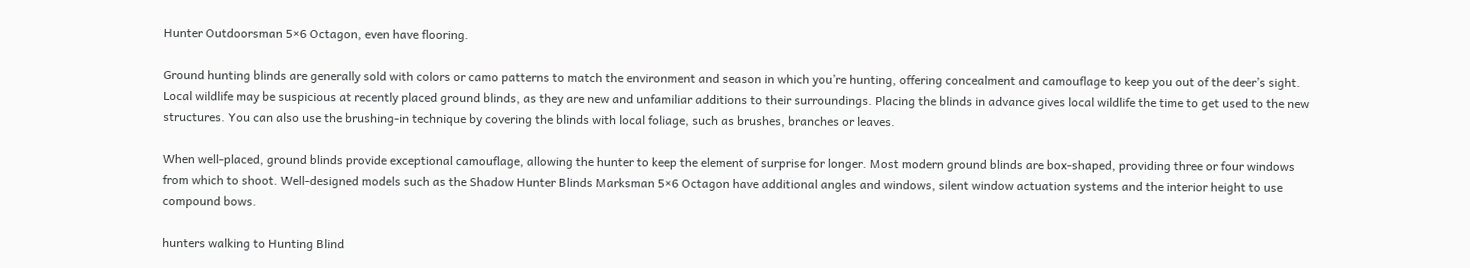Hunter Outdoorsman 5×6 Octagon, even have flooring.

Ground hunting blinds are generally sold with colors or camo patterns to match the environment and season in which you’re hunting, offering concealment and camouflage to keep you out of the deer’s sight. Local wildlife may be suspicious at recently placed ground blinds, as they are new and unfamiliar additions to their surroundings. Placing the blinds in advance gives local wildlife the time to get used to the new structures. You can also use the brushing-in technique by covering the blinds with local foliage, such as brushes, branches or leaves.

When well-placed, ground blinds provide exceptional camouflage, allowing the hunter to keep the element of surprise for longer. Most modern ground blinds are box-shaped, providing three or four windows from which to shoot. Well-designed models such as the Shadow Hunter Blinds Marksman 5×6 Octagon have additional angles and windows, silent window actuation systems and the interior height to use compound bows.

hunters walking to Hunting Blind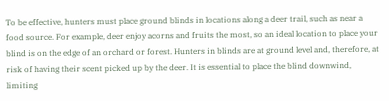To be effective, hunters must place ground blinds in locations along a deer trail, such as near a food source. For example, deer enjoy acorns and fruits the most, so an ideal location to place your blind is on the edge of an orchard or forest. Hunters in blinds are at ground level and, therefore, at risk of having their scent picked up by the deer. It is essential to place the blind downwind, limiting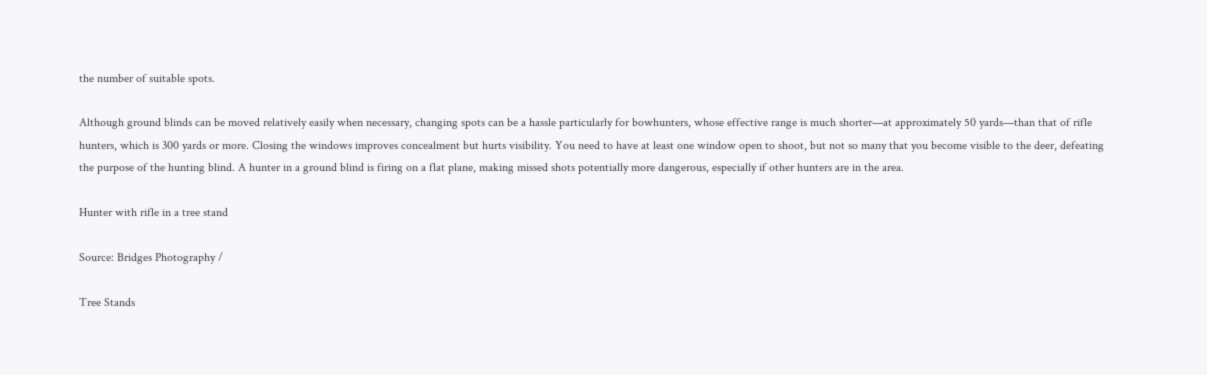the number of suitable spots.

Although ground blinds can be moved relatively easily when necessary, changing spots can be a hassle particularly for bowhunters, whose effective range is much shorter—at approximately 50 yards—than that of rifle hunters, which is 300 yards or more. Closing the windows improves concealment but hurts visibility. You need to have at least one window open to shoot, but not so many that you become visible to the deer, defeating the purpose of the hunting blind. A hunter in a ground blind is firing on a flat plane, making missed shots potentially more dangerous, especially if other hunters are in the area.

Hunter with rifle in a tree stand

Source: Bridges Photography /

Tree Stands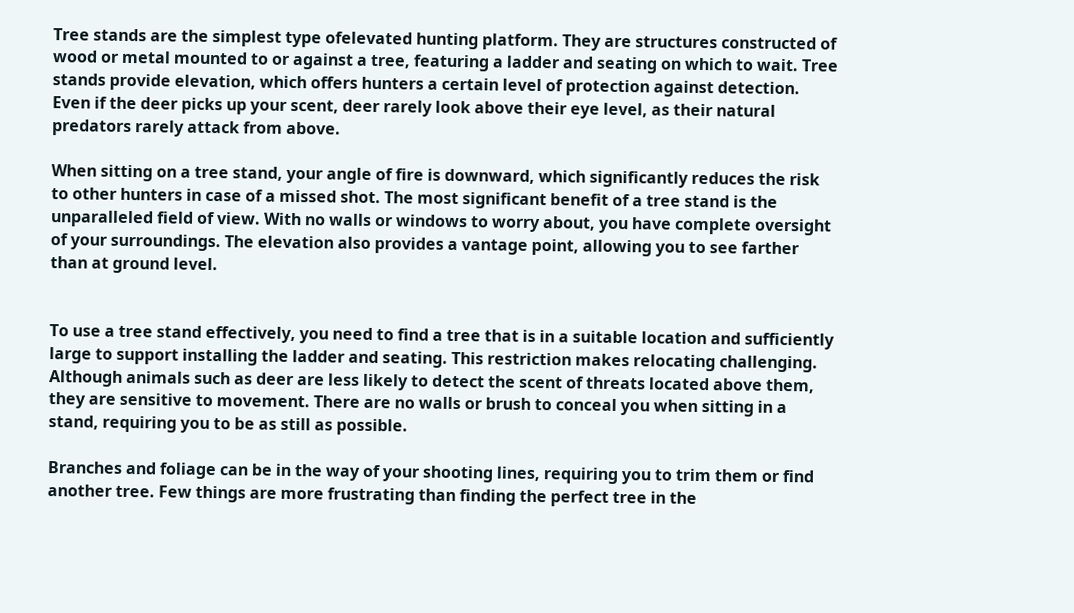Tree stands are the simplest type ofelevated hunting platform. They are structures constructed of wood or metal mounted to or against a tree, featuring a ladder and seating on which to wait. Tree stands provide elevation, which offers hunters a certain level of protection against detection. Even if the deer picks up your scent, deer rarely look above their eye level, as their natural predators rarely attack from above.

When sitting on a tree stand, your angle of fire is downward, which significantly reduces the risk to other hunters in case of a missed shot. The most significant benefit of a tree stand is the unparalleled field of view. With no walls or windows to worry about, you have complete oversight of your surroundings. The elevation also provides a vantage point, allowing you to see farther than at ground level.


To use a tree stand effectively, you need to find a tree that is in a suitable location and sufficiently large to support installing the ladder and seating. This restriction makes relocating challenging. Although animals such as deer are less likely to detect the scent of threats located above them, they are sensitive to movement. There are no walls or brush to conceal you when sitting in a stand, requiring you to be as still as possible.

Branches and foliage can be in the way of your shooting lines, requiring you to trim them or find another tree. Few things are more frustrating than finding the perfect tree in the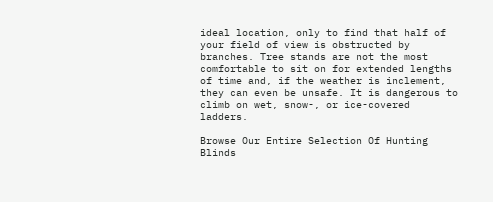ideal location, only to find that half of your field of view is obstructed by branches. Tree stands are not the most comfortable to sit on for extended lengths of time and, if the weather is inclement, they can even be unsafe. It is dangerous to climb on wet, snow-, or ice-covered ladders.

Browse Our Entire Selection Of Hunting Blinds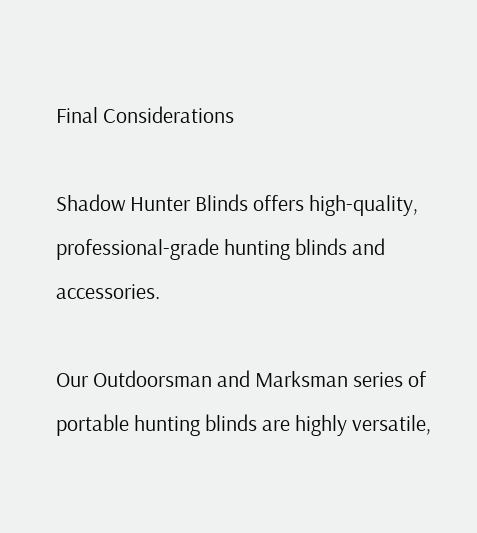Final Considerations

Shadow Hunter Blinds offers high-quality, professional-grade hunting blinds and accessories.

Our Outdoorsman and Marksman series of portable hunting blinds are highly versatile,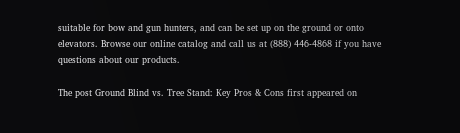suitable for bow and gun hunters, and can be set up on the ground or onto elevators. Browse our online catalog and call us at (888) 446-4868 if you have questions about our products.

The post Ground Blind vs. Tree Stand: Key Pros & Cons first appeared on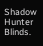Shadow Hunter Blinds.